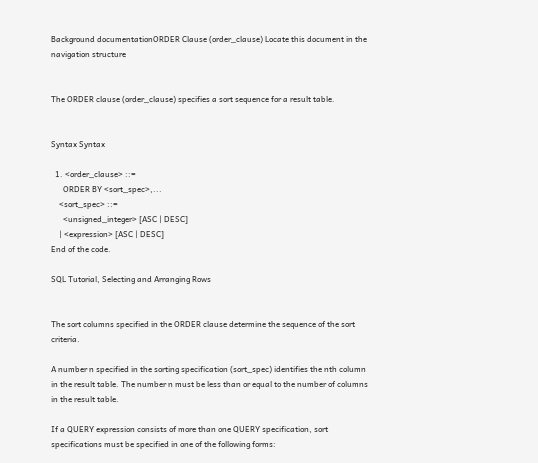Background documentationORDER Clause (order_clause) Locate this document in the navigation structure


The ORDER clause (order_clause) specifies a sort sequence for a result table.


Syntax Syntax

  1. <order_clause> ::=
      ORDER BY <sort_spec>,...
    <sort_spec> ::=
      <unsigned_integer> [ASC | DESC]
    | <expression> [ASC | DESC]
End of the code.

SQL Tutorial, Selecting and Arranging Rows


The sort columns specified in the ORDER clause determine the sequence of the sort criteria.

A number n specified in the sorting specification (sort_spec) identifies the nth column in the result table. The number n must be less than or equal to the number of columns in the result table.

If a QUERY expression consists of more than one QUERY specification, sort specifications must be specified in one of the following forms: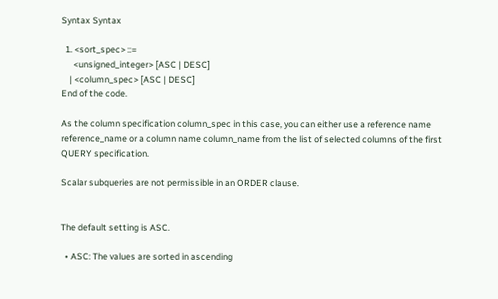Syntax Syntax

  1. <sort_spec> ::=
      <unsigned_integer> [ASC | DESC]
    | <column_spec> [ASC | DESC]
End of the code.

As the column specification column_spec in this case, you can either use a reference name reference_name or a column name column_name from the list of selected columns of the first QUERY specification.

Scalar subqueries are not permissible in an ORDER clause.


The default setting is ASC.

  • ASC: The values are sorted in ascending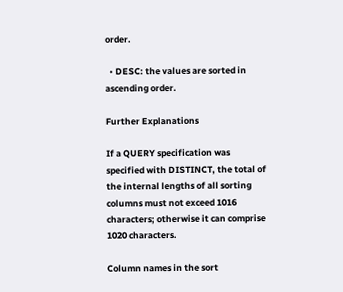order.

  • DESC: the values are sorted in ascending order.

Further Explanations

If a QUERY specification was specified with DISTINCT, the total of the internal lengths of all sorting columns must not exceed 1016 characters; otherwise it can comprise 1020 characters.

Column names in the sort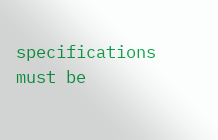specifications must be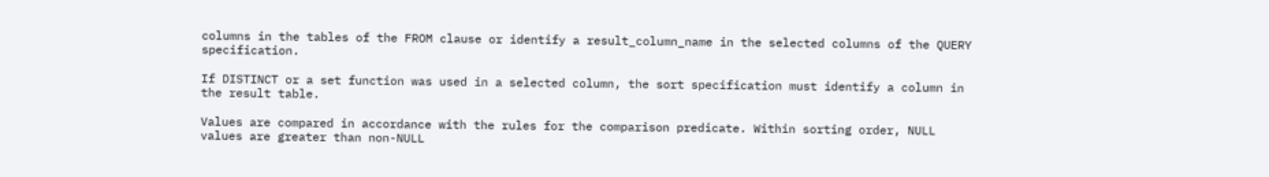columns in the tables of the FROM clause or identify a result_column_name in the selected columns of the QUERY specification.

If DISTINCT or a set function was used in a selected column, the sort specification must identify a column in the result table.

Values are compared in accordance with the rules for the comparison predicate. Within sorting order, NULL values are greater than non-NULL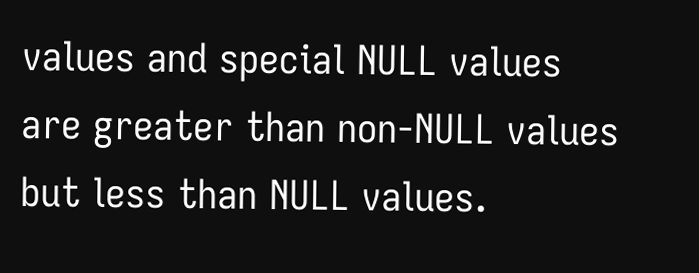values and special NULL values are greater than non-NULL values but less than NULL values.